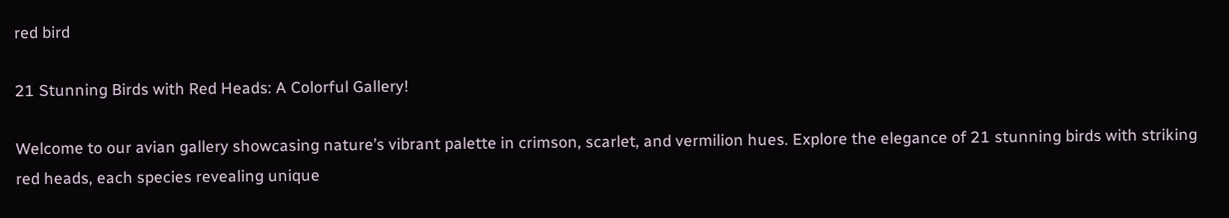red bird

21 Stunning Birds with Red Heads: A Colorful Gallery!

Welcome to our avian gallery showcasing nature’s vibrant palette in crimson, scarlet, and vermilion hues. Explore the elegance of 21 stunning birds with striking red heads, each species revealing unique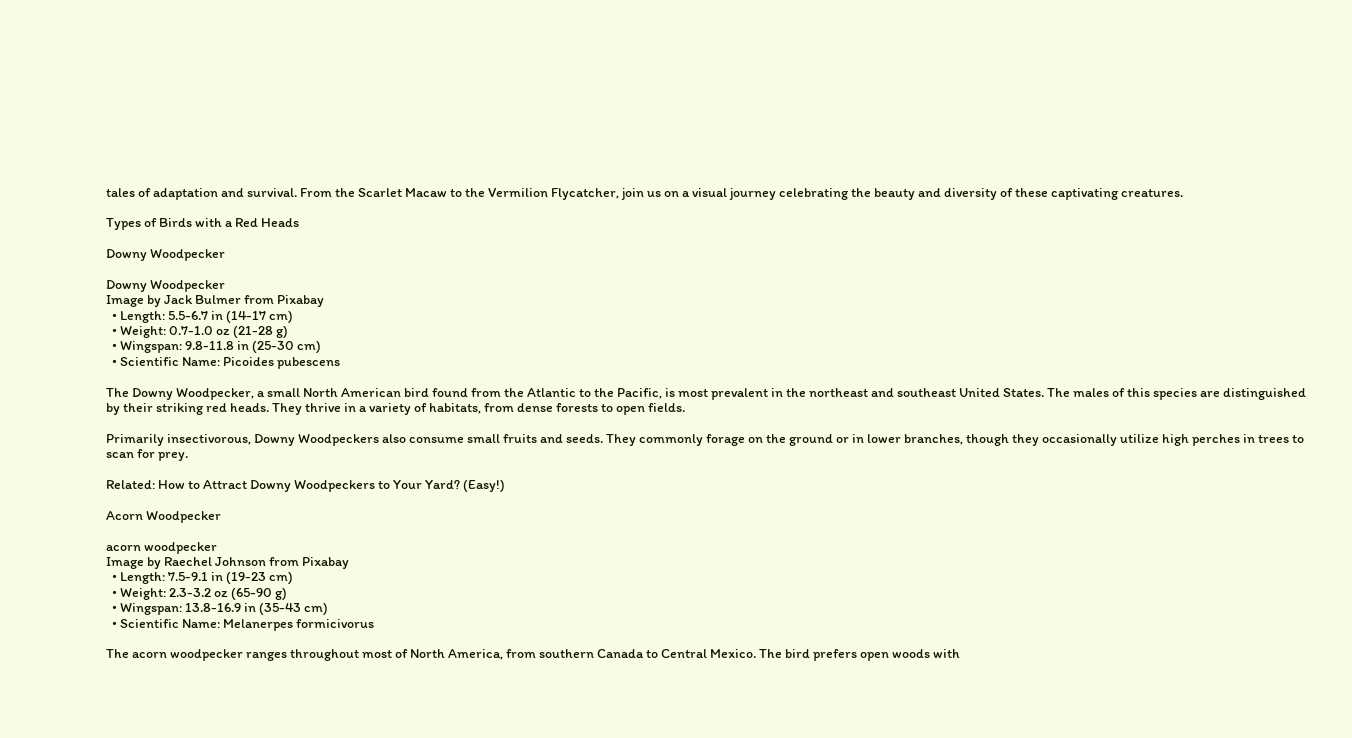tales of adaptation and survival. From the Scarlet Macaw to the Vermilion Flycatcher, join us on a visual journey celebrating the beauty and diversity of these captivating creatures.

Types of Birds with a Red Heads

Downy Woodpecker

Downy Woodpecker
Image by Jack Bulmer from Pixabay
  • Length: 5.5-6.7 in (14-17 cm)
  • Weight: 0.7-1.0 oz (21-28 g)
  • Wingspan: 9.8-11.8 in (25-30 cm)
  • Scientific Name: Picoides pubescens

The Downy Woodpecker, a small North American bird found from the Atlantic to the Pacific, is most prevalent in the northeast and southeast United States. The males of this species are distinguished by their striking red heads. They thrive in a variety of habitats, from dense forests to open fields.

Primarily insectivorous, Downy Woodpeckers also consume small fruits and seeds. They commonly forage on the ground or in lower branches, though they occasionally utilize high perches in trees to scan for prey.

Related: How to Attract Downy Woodpeckers to Your Yard? (Easy!)

Acorn Woodpecker

acorn woodpecker
Image by Raechel Johnson from Pixabay
  • Length: 7.5-9.1 in (19-23 cm)
  • Weight: 2.3-3.2 oz (65-90 g)
  • Wingspan: 13.8-16.9 in (35-43 cm)
  • Scientific Name: Melanerpes formicivorus

The acorn woodpecker ranges throughout most of North America, from southern Canada to Central Mexico. The bird prefers open woods with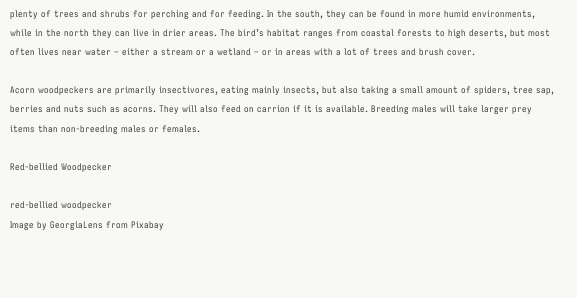plenty of trees and shrubs for perching and for feeding. In the south, they can be found in more humid environments, while in the north they can live in drier areas. The bird’s habitat ranges from coastal forests to high deserts, but most often lives near water – either a stream or a wetland – or in areas with a lot of trees and brush cover.

Acorn woodpeckers are primarily insectivores, eating mainly insects, but also taking a small amount of spiders, tree sap, berries and nuts such as acorns. They will also feed on carrion if it is available. Breeding males will take larger prey items than non-breeding males or females.

Red-bellied Woodpecker

red-bellied woodpecker
Image by GeorgiaLens from Pixabay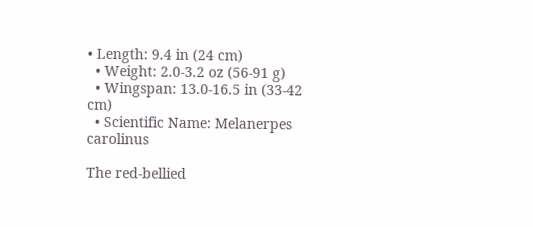• Length: 9.4 in (24 cm)
  • Weight: 2.0-3.2 oz (56-91 g)
  • Wingspan: 13.0-16.5 in (33-42 cm)
  • Scientific Name: Melanerpes carolinus

The red-bellied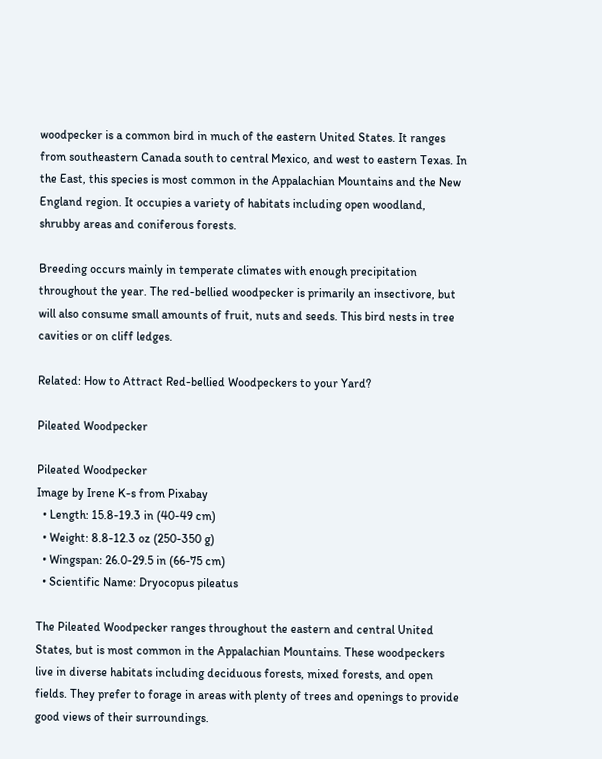woodpecker is a common bird in much of the eastern United States. It ranges from southeastern Canada south to central Mexico, and west to eastern Texas. In the East, this species is most common in the Appalachian Mountains and the New England region. It occupies a variety of habitats including open woodland, shrubby areas and coniferous forests.

Breeding occurs mainly in temperate climates with enough precipitation throughout the year. The red-bellied woodpecker is primarily an insectivore, but will also consume small amounts of fruit, nuts and seeds. This bird nests in tree cavities or on cliff ledges.

Related: How to Attract Red-bellied Woodpeckers to your Yard?

Pileated Woodpecker

Pileated Woodpecker
Image by Irene K-s from Pixabay
  • Length: 15.8-19.3 in (40-49 cm)
  • Weight: 8.8-12.3 oz (250-350 g)
  • Wingspan: 26.0-29.5 in (66-75 cm)
  • Scientific Name: Dryocopus pileatus

The Pileated Woodpecker ranges throughout the eastern and central United States, but is most common in the Appalachian Mountains. These woodpeckers live in diverse habitats including deciduous forests, mixed forests, and open fields. They prefer to forage in areas with plenty of trees and openings to provide good views of their surroundings.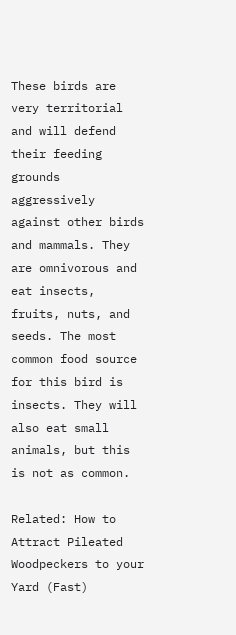These birds are very territorial and will defend their feeding grounds aggressively against other birds and mammals. They are omnivorous and eat insects, fruits, nuts, and seeds. The most common food source for this bird is insects. They will also eat small animals, but this is not as common.

Related: How to Attract Pileated Woodpeckers to your Yard (Fast)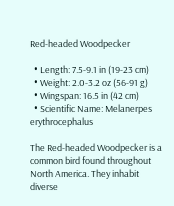Red-headed Woodpecker

  • Length: 7.5-9.1 in (19-23 cm)
  • Weight: 2.0-3.2 oz (56-91 g)
  • Wingspan: 16.5 in (42 cm)
  • Scientific Name: Melanerpes erythrocephalus

The Red-headed Woodpecker is a common bird found throughout North America. They inhabit diverse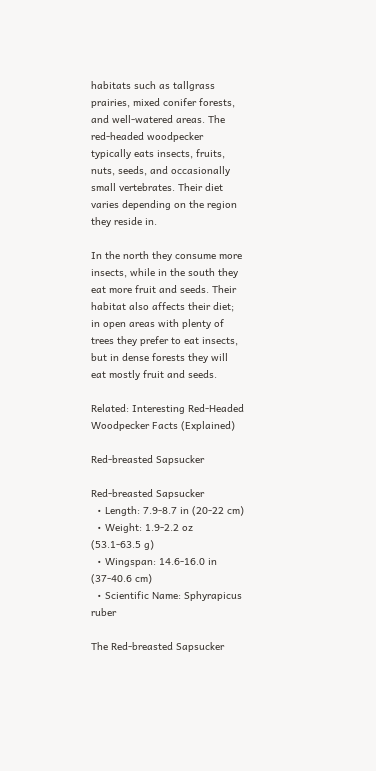habitats such as tallgrass prairies, mixed conifer forests, and well-watered areas. The red-headed woodpecker typically eats insects, fruits, nuts, seeds, and occasionally small vertebrates. Their diet varies depending on the region they reside in.

In the north they consume more insects, while in the south they eat more fruit and seeds. Their habitat also affects their diet; in open areas with plenty of trees they prefer to eat insects, but in dense forests they will eat mostly fruit and seeds.

Related: Interesting Red-Headed Woodpecker Facts (Explained)

Red-breasted Sapsucker

Red-breasted Sapsucker
  • Length: 7.9-8.7 in (20-22 cm)
  • Weight: 1.9-2.2 oz (53.1-63.5 g)
  • Wingspan: 14.6-16.0 in (37-40.6 cm)
  • Scientific Name: Sphyrapicus ruber

The Red-breasted Sapsucker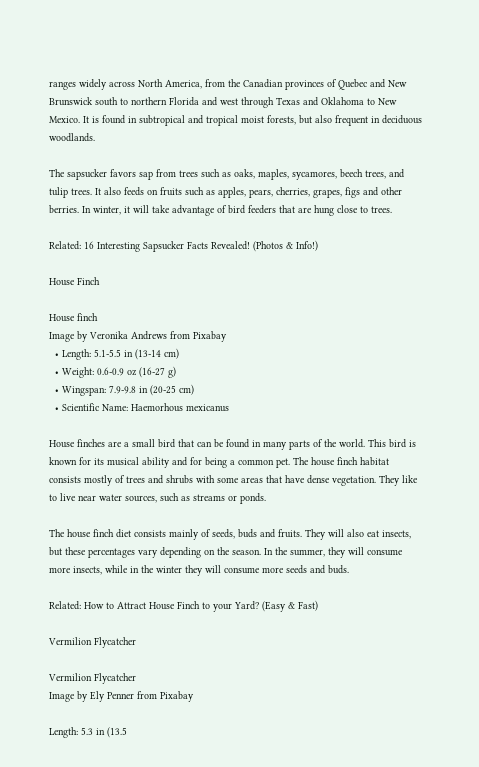ranges widely across North America, from the Canadian provinces of Quebec and New Brunswick south to northern Florida and west through Texas and Oklahoma to New Mexico. It is found in subtropical and tropical moist forests, but also frequent in deciduous woodlands.

The sapsucker favors sap from trees such as oaks, maples, sycamores, beech trees, and tulip trees. It also feeds on fruits such as apples, pears, cherries, grapes, figs and other berries. In winter, it will take advantage of bird feeders that are hung close to trees.

Related: 16 Interesting Sapsucker Facts Revealed! (Photos & Info!)

House Finch

House finch
Image by Veronika Andrews from Pixabay
  • Length: 5.1-5.5 in (13-14 cm)
  • Weight: 0.6-0.9 oz (16-27 g)
  • Wingspan: 7.9-9.8 in (20-25 cm)
  • Scientific Name: Haemorhous mexicanus

House finches are a small bird that can be found in many parts of the world. This bird is known for its musical ability and for being a common pet. The house finch habitat consists mostly of trees and shrubs with some areas that have dense vegetation. They like to live near water sources, such as streams or ponds.

The house finch diet consists mainly of seeds, buds and fruits. They will also eat insects, but these percentages vary depending on the season. In the summer, they will consume more insects, while in the winter they will consume more seeds and buds.

Related: How to Attract House Finch to your Yard? (Easy & Fast)

Vermilion Flycatcher

Vermilion Flycatcher
Image by Ely Penner from Pixabay

Length: 5.3 in (13.5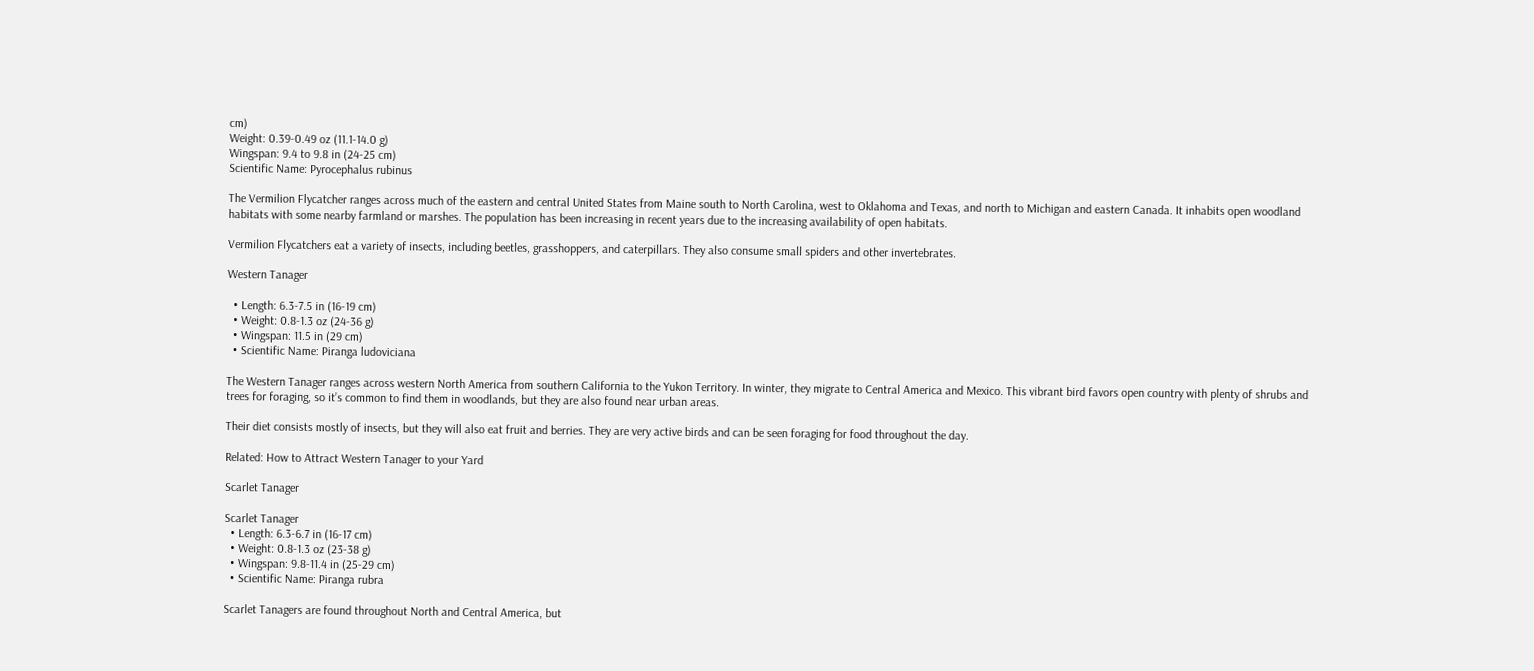cm)
Weight: 0.39-0.49 oz (11.1-14.0 g)
Wingspan: 9.4 to 9.8 in (24-25 cm)
Scientific Name: Pyrocephalus rubinus

The Vermilion Flycatcher ranges across much of the eastern and central United States from Maine south to North Carolina, west to Oklahoma and Texas, and north to Michigan and eastern Canada. It inhabits open woodland habitats with some nearby farmland or marshes. The population has been increasing in recent years due to the increasing availability of open habitats.

Vermilion Flycatchers eat a variety of insects, including beetles, grasshoppers, and caterpillars. They also consume small spiders and other invertebrates.

Western Tanager

  • Length: 6.3-7.5 in (16-19 cm)
  • Weight: 0.8-1.3 oz (24-36 g)
  • Wingspan: 11.5 in (29 cm)
  • Scientific Name: Piranga ludoviciana

The Western Tanager ranges across western North America from southern California to the Yukon Territory. In winter, they migrate to Central America and Mexico. This vibrant bird favors open country with plenty of shrubs and trees for foraging, so it’s common to find them in woodlands, but they are also found near urban areas.

Their diet consists mostly of insects, but they will also eat fruit and berries. They are very active birds and can be seen foraging for food throughout the day.

Related: How to Attract Western Tanager to your Yard

Scarlet Tanager

Scarlet Tanager
  • Length: 6.3-6.7 in (16-17 cm)
  • Weight: 0.8-1.3 oz (23-38 g)
  • Wingspan: 9.8-11.4 in (25-29 cm)
  • Scientific Name: Piranga rubra

Scarlet Tanagers are found throughout North and Central America, but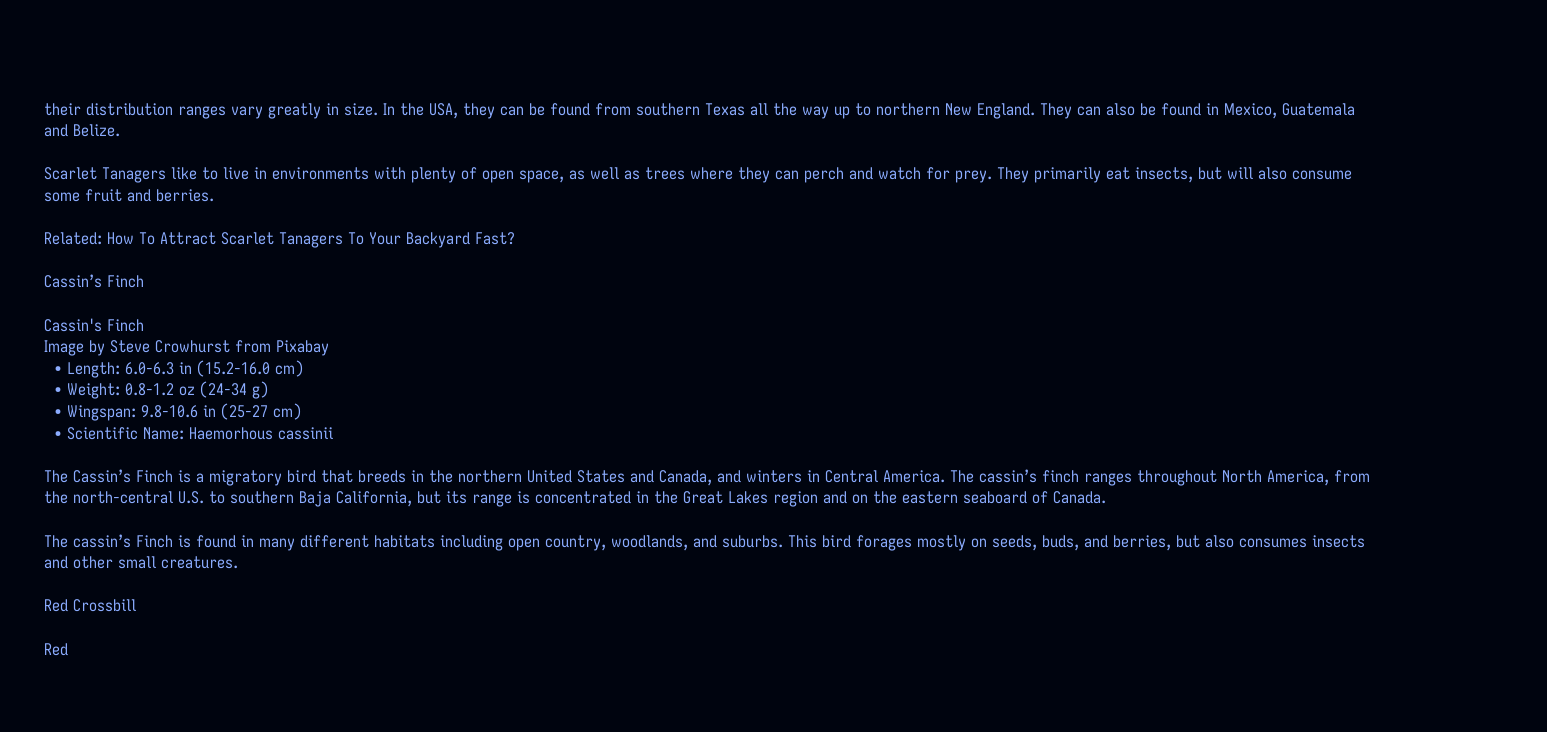their distribution ranges vary greatly in size. In the USA, they can be found from southern Texas all the way up to northern New England. They can also be found in Mexico, Guatemala and Belize.

Scarlet Tanagers like to live in environments with plenty of open space, as well as trees where they can perch and watch for prey. They primarily eat insects, but will also consume some fruit and berries.

Related: How To Attract Scarlet Tanagers To Your Backyard Fast?

Cassin’s Finch

Cassin's Finch
Image by Steve Crowhurst from Pixabay
  • Length: 6.0-6.3 in (15.2-16.0 cm)
  • Weight: 0.8-1.2 oz (24-34 g)
  • Wingspan: 9.8-10.6 in (25-27 cm)
  • Scientific Name: Haemorhous cassinii

The Cassin’s Finch is a migratory bird that breeds in the northern United States and Canada, and winters in Central America. The cassin’s finch ranges throughout North America, from the north-central U.S. to southern Baja California, but its range is concentrated in the Great Lakes region and on the eastern seaboard of Canada.

The cassin’s Finch is found in many different habitats including open country, woodlands, and suburbs. This bird forages mostly on seeds, buds, and berries, but also consumes insects and other small creatures.

Red Crossbill

Red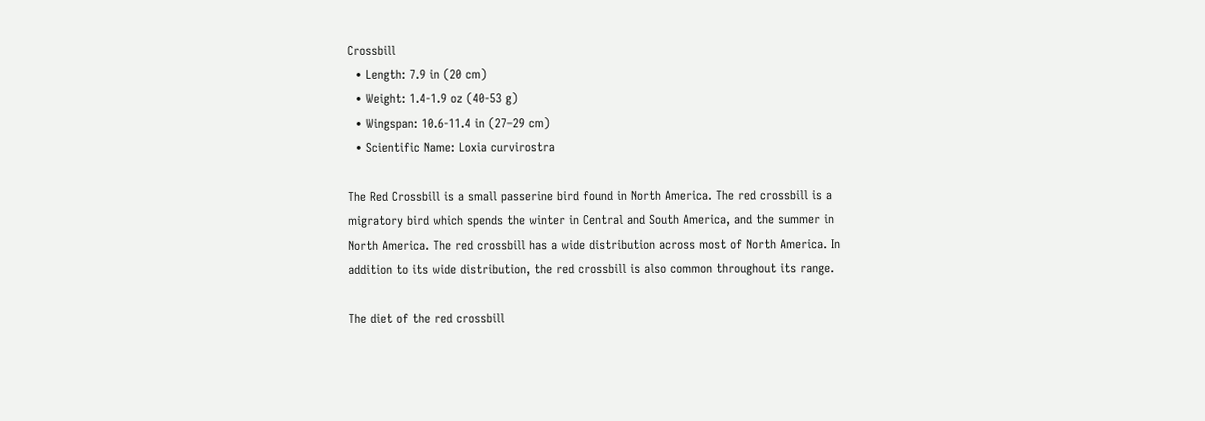Crossbill
  • Length: 7.9 in (20 cm)
  • Weight: 1.4-1.9 oz (40-53 g)
  • Wingspan: 10.6-11.4 in (27–29 cm)
  • Scientific Name: Loxia curvirostra

The Red Crossbill is a small passerine bird found in North America. The red crossbill is a migratory bird which spends the winter in Central and South America, and the summer in North America. The red crossbill has a wide distribution across most of North America. In addition to its wide distribution, the red crossbill is also common throughout its range.

The diet of the red crossbill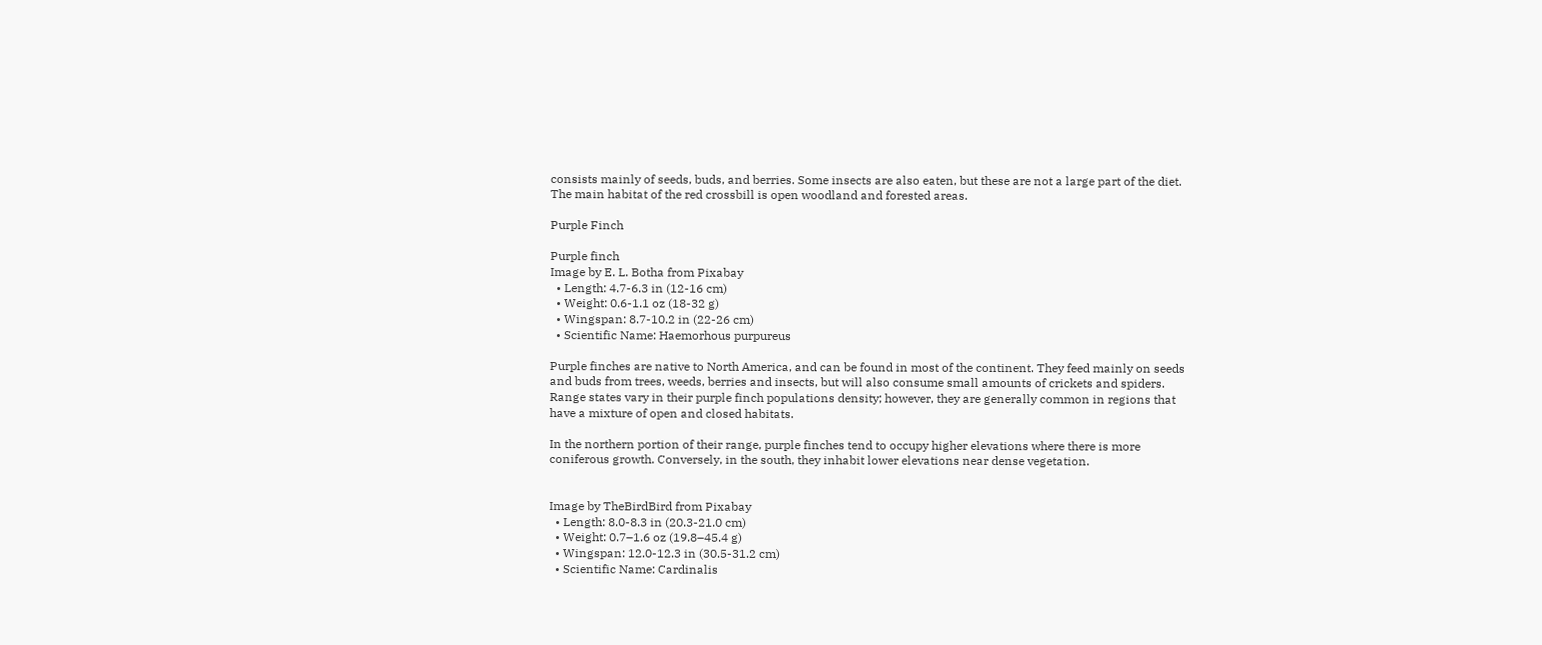consists mainly of seeds, buds, and berries. Some insects are also eaten, but these are not a large part of the diet. The main habitat of the red crossbill is open woodland and forested areas.

Purple Finch

Purple finch
Image by E. L. Botha from Pixabay
  • Length: 4.7-6.3 in (12-16 cm)
  • Weight: 0.6-1.1 oz (18-32 g)
  • Wingspan: 8.7-10.2 in (22-26 cm)
  • Scientific Name: Haemorhous purpureus

Purple finches are native to North America, and can be found in most of the continent. They feed mainly on seeds and buds from trees, weeds, berries and insects, but will also consume small amounts of crickets and spiders. Range states vary in their purple finch populations density; however, they are generally common in regions that have a mixture of open and closed habitats.

In the northern portion of their range, purple finches tend to occupy higher elevations where there is more coniferous growth. Conversely, in the south, they inhabit lower elevations near dense vegetation.


Image by TheBirdBird from Pixabay
  • Length: 8.0-8.3 in (20.3-21.0 cm)
  • Weight: 0.7–1.6 oz (19.8–45.4 g)
  • Wingspan: 12.0-12.3 in (30.5-31.2 cm)
  • Scientific Name: Cardinalis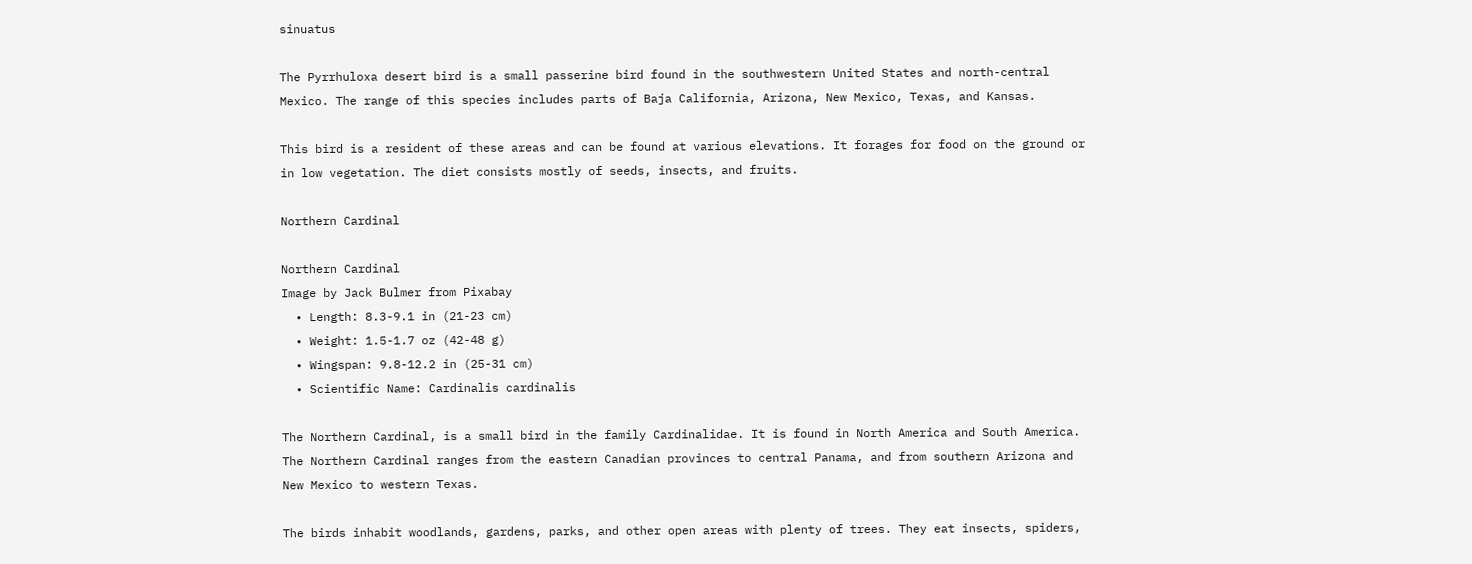sinuatus

The Pyrrhuloxa desert bird is a small passerine bird found in the southwestern United States and north-central Mexico. The range of this species includes parts of Baja California, Arizona, New Mexico, Texas, and Kansas.

This bird is a resident of these areas and can be found at various elevations. It forages for food on the ground or in low vegetation. The diet consists mostly of seeds, insects, and fruits.

Northern Cardinal

Northern Cardinal
Image by Jack Bulmer from Pixabay
  • Length: 8.3-9.1 in (21-23 cm)
  • Weight: 1.5-1.7 oz (42-48 g)
  • Wingspan: 9.8-12.2 in (25-31 cm)
  • Scientific Name: Cardinalis cardinalis

The Northern Cardinal, is a small bird in the family Cardinalidae. It is found in North America and South America. The Northern Cardinal ranges from the eastern Canadian provinces to central Panama, and from southern Arizona and New Mexico to western Texas.

The birds inhabit woodlands, gardens, parks, and other open areas with plenty of trees. They eat insects, spiders,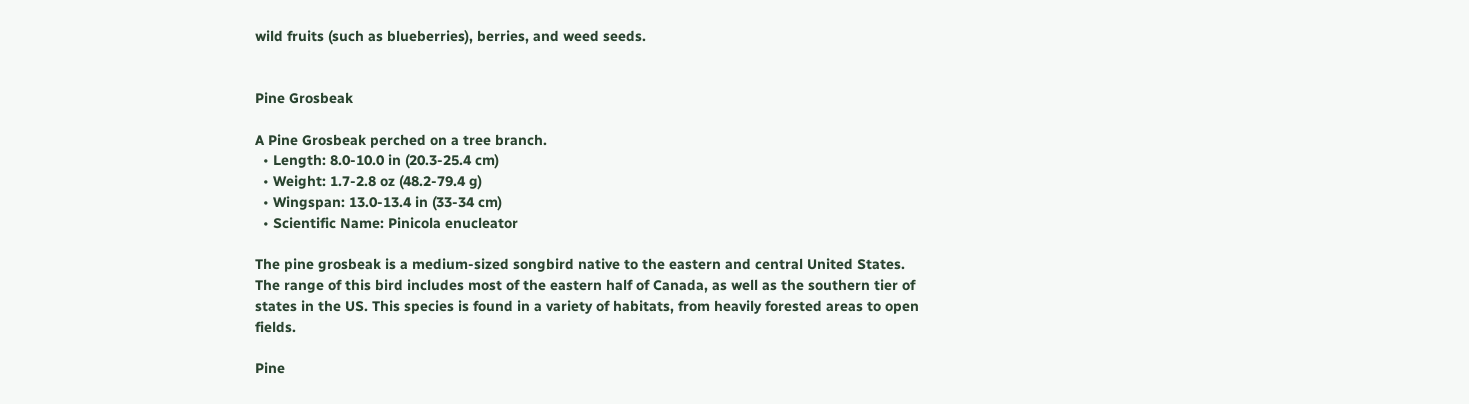wild fruits (such as blueberries), berries, and weed seeds.


Pine Grosbeak

A Pine Grosbeak perched on a tree branch.
  • Length: 8.0-10.0 in (20.3-25.4 cm)
  • Weight: 1.7-2.8 oz (48.2-79.4 g)
  • Wingspan: 13.0-13.4 in (33-34 cm)
  • Scientific Name: Pinicola enucleator

The pine grosbeak is a medium-sized songbird native to the eastern and central United States. The range of this bird includes most of the eastern half of Canada, as well as the southern tier of states in the US. This species is found in a variety of habitats, from heavily forested areas to open fields.

Pine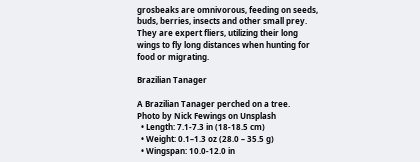grosbeaks are omnivorous, feeding on seeds, buds, berries, insects and other small prey. They are expert fliers, utilizing their long wings to fly long distances when hunting for food or migrating.

Brazilian Tanager

A Brazilian Tanager perched on a tree.
Photo by Nick Fewings on Unsplash
  • Length: 7.1-7.3 in (18-18.5 cm)
  • Weight: 0.1–1.3 oz (28.0 – 35.5 g)
  • Wingspan: 10.0-12.0 in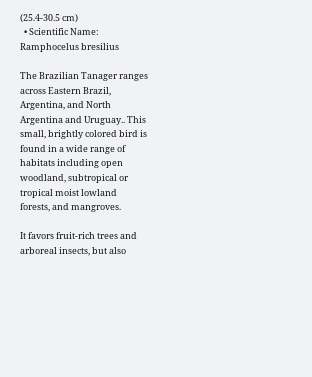(25.4-30.5 cm)
  • Scientific Name: Ramphocelus bresilius

The Brazilian Tanager ranges across Eastern Brazil, Argentina, and North Argentina and Uruguay.. This small, brightly colored bird is found in a wide range of habitats including open woodland, subtropical or tropical moist lowland forests, and mangroves.

It favors fruit-rich trees and arboreal insects, but also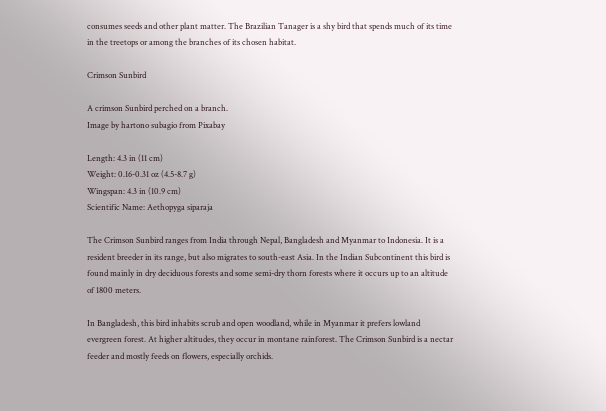consumes seeds and other plant matter. The Brazilian Tanager is a shy bird that spends much of its time in the treetops or among the branches of its chosen habitat.

Crimson Sunbird

A crimson Sunbird perched on a branch.
Image by hartono subagio from Pixabay

Length: 4.3 in (11 cm)
Weight: 0.16-0.31 oz (4.5-8.7 g)
Wingspan: 4.3 in (10.9 cm)
Scientific Name: Aethopyga siparaja

The Crimson Sunbird ranges from India through Nepal, Bangladesh and Myanmar to Indonesia. It is a resident breeder in its range, but also migrates to south-east Asia. In the Indian Subcontinent this bird is found mainly in dry deciduous forests and some semi-dry thorn forests where it occurs up to an altitude of 1800 meters.

In Bangladesh, this bird inhabits scrub and open woodland, while in Myanmar it prefers lowland evergreen forest. At higher altitudes, they occur in montane rainforest. The Crimson Sunbird is a nectar feeder and mostly feeds on flowers, especially orchids.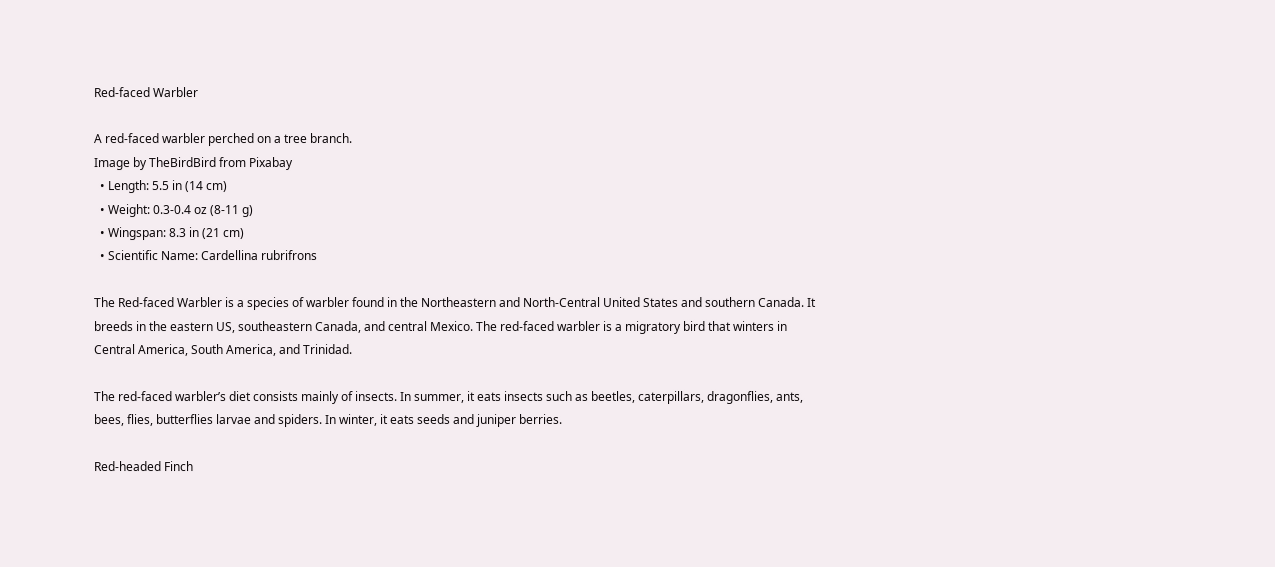Red-faced Warbler

A red-faced warbler perched on a tree branch.
Image by TheBirdBird from Pixabay
  • Length: 5.5 in (14 cm)
  • Weight: 0.3-0.4 oz (8-11 g)
  • Wingspan: 8.3 in (21 cm)
  • Scientific Name: Cardellina rubrifrons

The Red-faced Warbler is a species of warbler found in the Northeastern and North-Central United States and southern Canada. It breeds in the eastern US, southeastern Canada, and central Mexico. The red-faced warbler is a migratory bird that winters in Central America, South America, and Trinidad.

The red-faced warbler’s diet consists mainly of insects. In summer, it eats insects such as beetles, caterpillars, dragonflies, ants, bees, flies, butterflies larvae and spiders. In winter, it eats seeds and juniper berries.

Red-headed Finch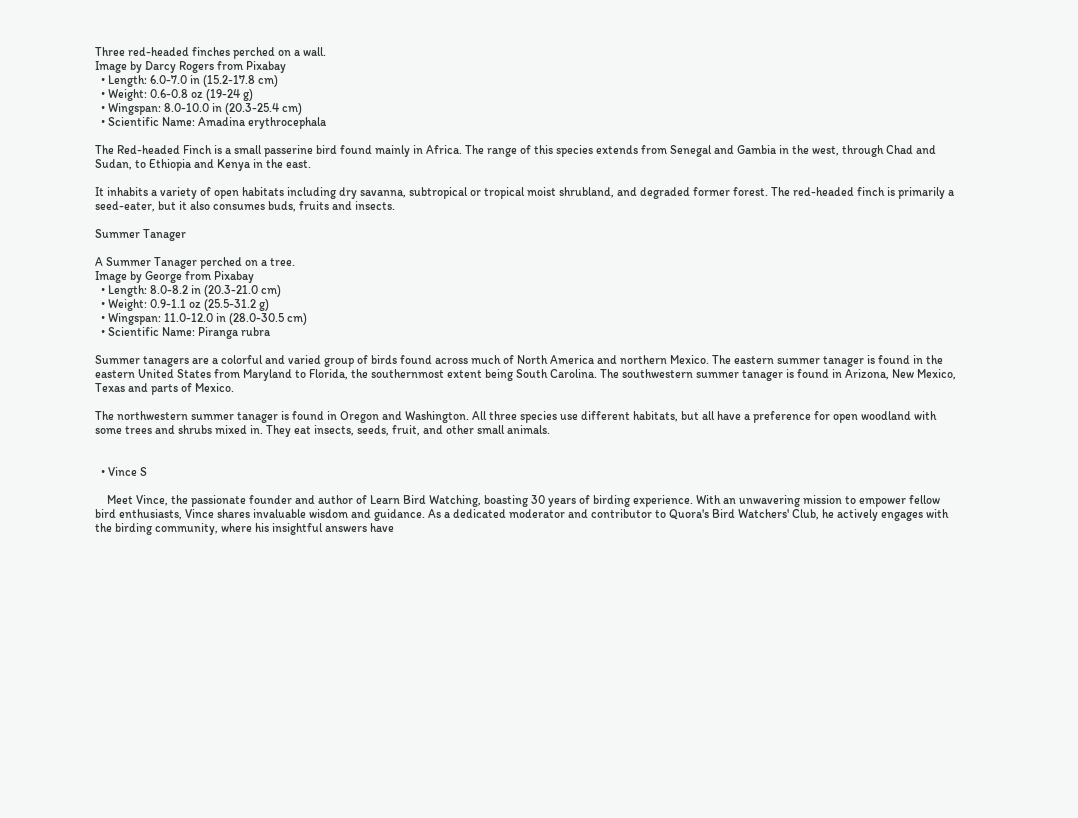Three red-headed finches perched on a wall.
Image by Darcy Rogers from Pixabay
  • Length: 6.0-7.0 in (15.2-17.8 cm)
  • Weight: 0.6-0.8 oz (19-24 g)
  • Wingspan: 8.0-10.0 in (20.3-25.4 cm)
  • Scientific Name: Amadina erythrocephala

The Red-headed Finch is a small passerine bird found mainly in Africa. The range of this species extends from Senegal and Gambia in the west, through Chad and Sudan, to Ethiopia and Kenya in the east.

It inhabits a variety of open habitats including dry savanna, subtropical or tropical moist shrubland, and degraded former forest. The red-headed finch is primarily a seed-eater, but it also consumes buds, fruits and insects.

Summer Tanager

A Summer Tanager perched on a tree.
Image by George from Pixabay
  • Length: 8.0-8.2 in (20.3-21.0 cm)
  • Weight: 0.9-1.1 oz (25.5-31.2 g)
  • Wingspan: 11.0-12.0 in (28.0-30.5 cm)
  • Scientific Name: Piranga rubra

Summer tanagers are a colorful and varied group of birds found across much of North America and northern Mexico. The eastern summer tanager is found in the eastern United States from Maryland to Florida, the southernmost extent being South Carolina. The southwestern summer tanager is found in Arizona, New Mexico, Texas and parts of Mexico.

The northwestern summer tanager is found in Oregon and Washington. All three species use different habitats, but all have a preference for open woodland with some trees and shrubs mixed in. They eat insects, seeds, fruit, and other small animals.


  • Vince S

    Meet Vince, the passionate founder and author of Learn Bird Watching, boasting 30 years of birding experience. With an unwavering mission to empower fellow bird enthusiasts, Vince shares invaluable wisdom and guidance. As a dedicated moderator and contributor to Quora's Bird Watchers' Club, he actively engages with the birding community, where his insightful answers have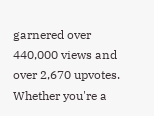garnered over 440,000 views and over 2,670 upvotes. Whether you're a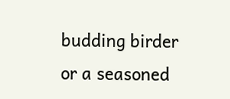budding birder or a seasoned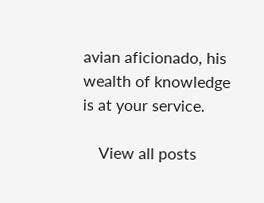avian aficionado, his wealth of knowledge is at your service.

    View all posts